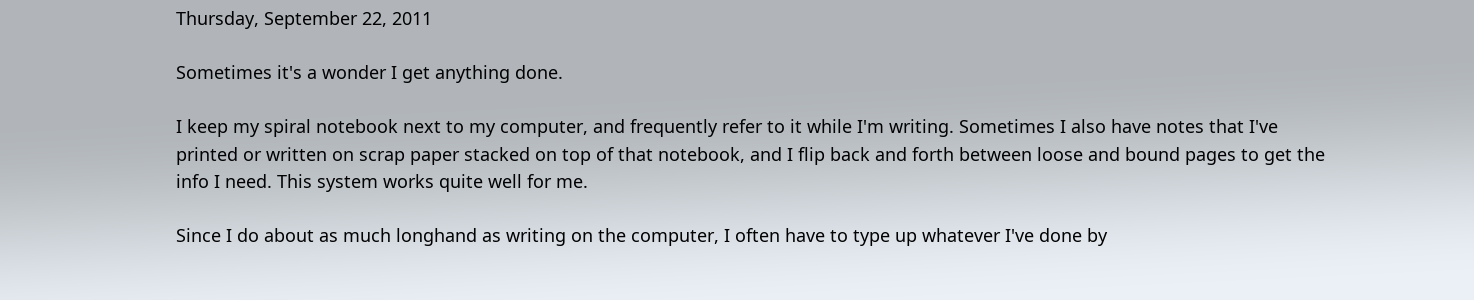Thursday, September 22, 2011

Sometimes it's a wonder I get anything done.

I keep my spiral notebook next to my computer, and frequently refer to it while I'm writing. Sometimes I also have notes that I've printed or written on scrap paper stacked on top of that notebook, and I flip back and forth between loose and bound pages to get the info I need. This system works quite well for me.

Since I do about as much longhand as writing on the computer, I often have to type up whatever I've done by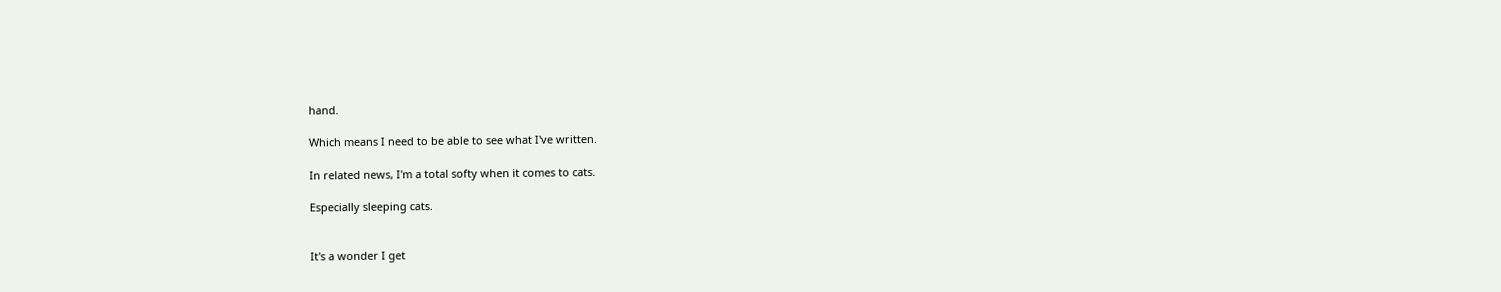hand.

Which means I need to be able to see what I've written.

In related news, I'm a total softy when it comes to cats.

Especially sleeping cats.


It's a wonder I get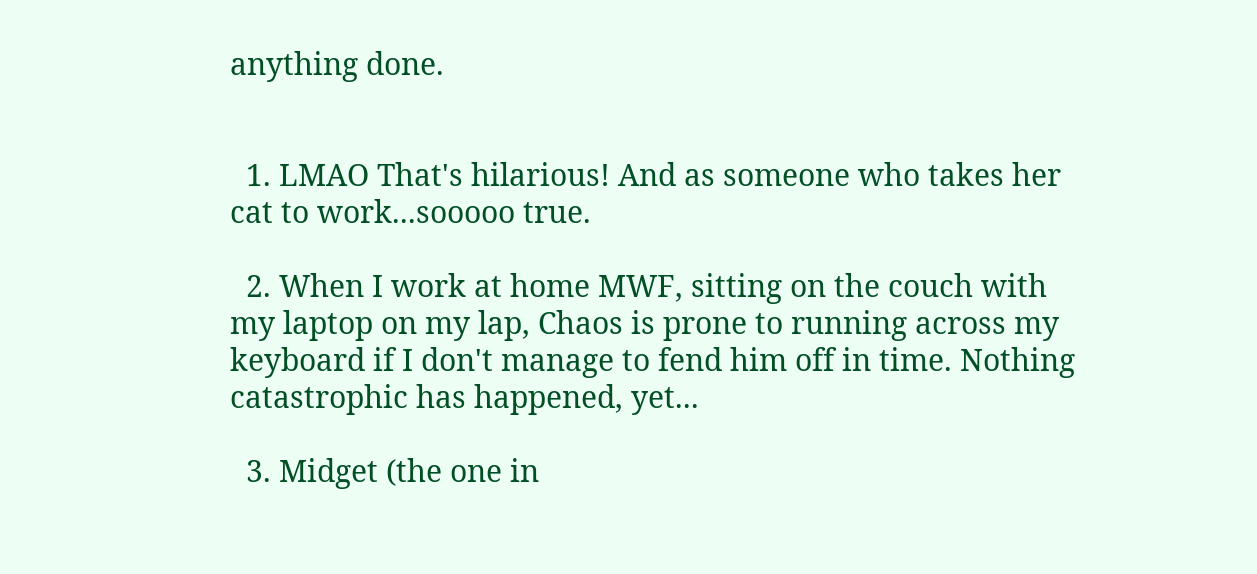anything done.


  1. LMAO That's hilarious! And as someone who takes her cat to work...sooooo true.

  2. When I work at home MWF, sitting on the couch with my laptop on my lap, Chaos is prone to running across my keyboard if I don't manage to fend him off in time. Nothing catastrophic has happened, yet...

  3. Midget (the one in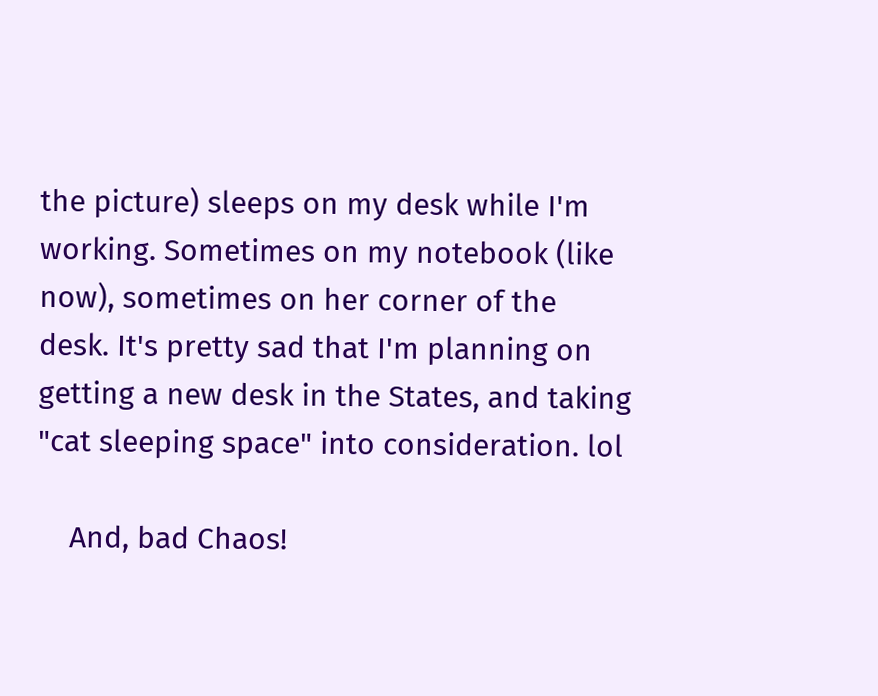the picture) sleeps on my desk while I'm working. Sometimes on my notebook (like now), sometimes on her corner of the desk. It's pretty sad that I'm planning on getting a new desk in the States, and taking "cat sleeping space" into consideration. lol

    And, bad Chaos!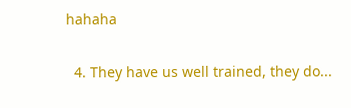hahaha

  4. They have us well trained, they do...